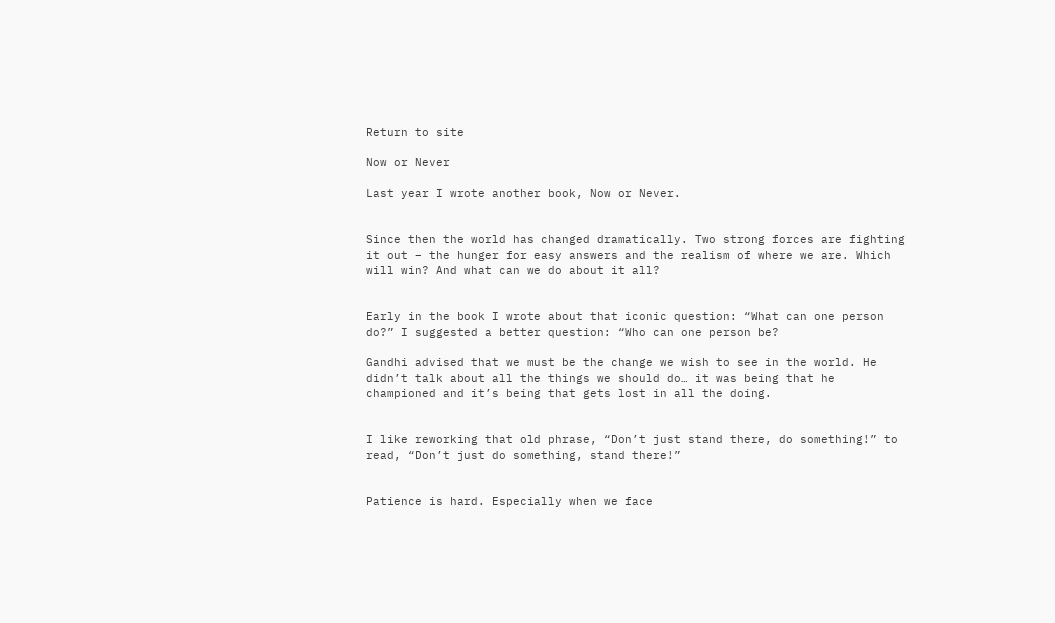Return to site

Now or Never

Last year I wrote another book, Now or Never.


Since then the world has changed dramatically. Two strong forces are fighting it out – the hunger for easy answers and the realism of where we are. Which will win? And what can we do about it all?


Early in the book I wrote about that iconic question: “What can one person do?” I suggested a better question: “Who can one person be?

Gandhi advised that we must be the change we wish to see in the world. He didn’t talk about all the things we should do… it was being that he championed and it’s being that gets lost in all the doing.


I like reworking that old phrase, “Don’t just stand there, do something!” to read, “Don’t just do something, stand there!”


Patience is hard. Especially when we face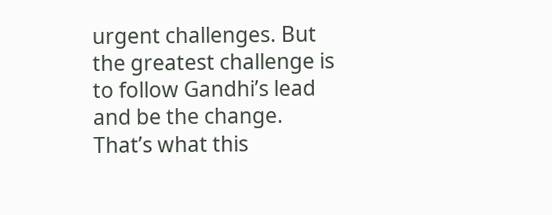urgent challenges. But the greatest challenge is to follow Gandhi’s lead and be the change. That’s what this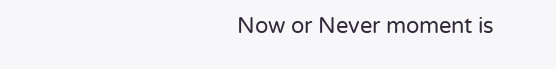Now or Never moment is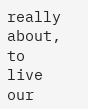really about, to live our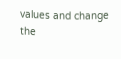values and change the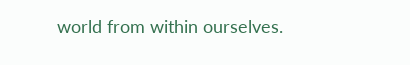world from within ourselves.